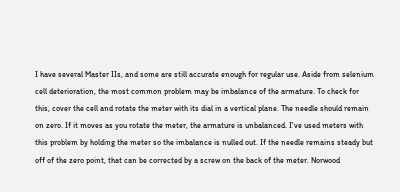I have several Master IIs, and some are still accurate enough for regular use. Aside from selenium cell deterioration, the most common problem may be imbalance of the armature. To check for this, cover the cell and rotate the meter with its dial in a vertical plane. The needle should remain on zero. If it moves as you rotate the meter, the armature is unbalanced. I've used meters with this problem by holding the meter so the imbalance is nulled out. If the needle remains steady but off of the zero point, that can be corrected by a screw on the back of the meter. Norwood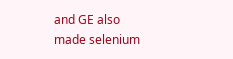and GE also made selenium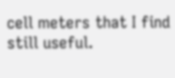cell meters that I find still useful.